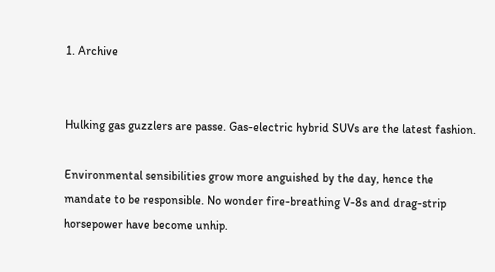1. Archive


Hulking gas guzzlers are passe. Gas-electric hybrid SUVs are the latest fashion.

Environmental sensibilities grow more anguished by the day, hence the mandate to be responsible. No wonder fire-breathing V-8s and drag-strip horsepower have become unhip.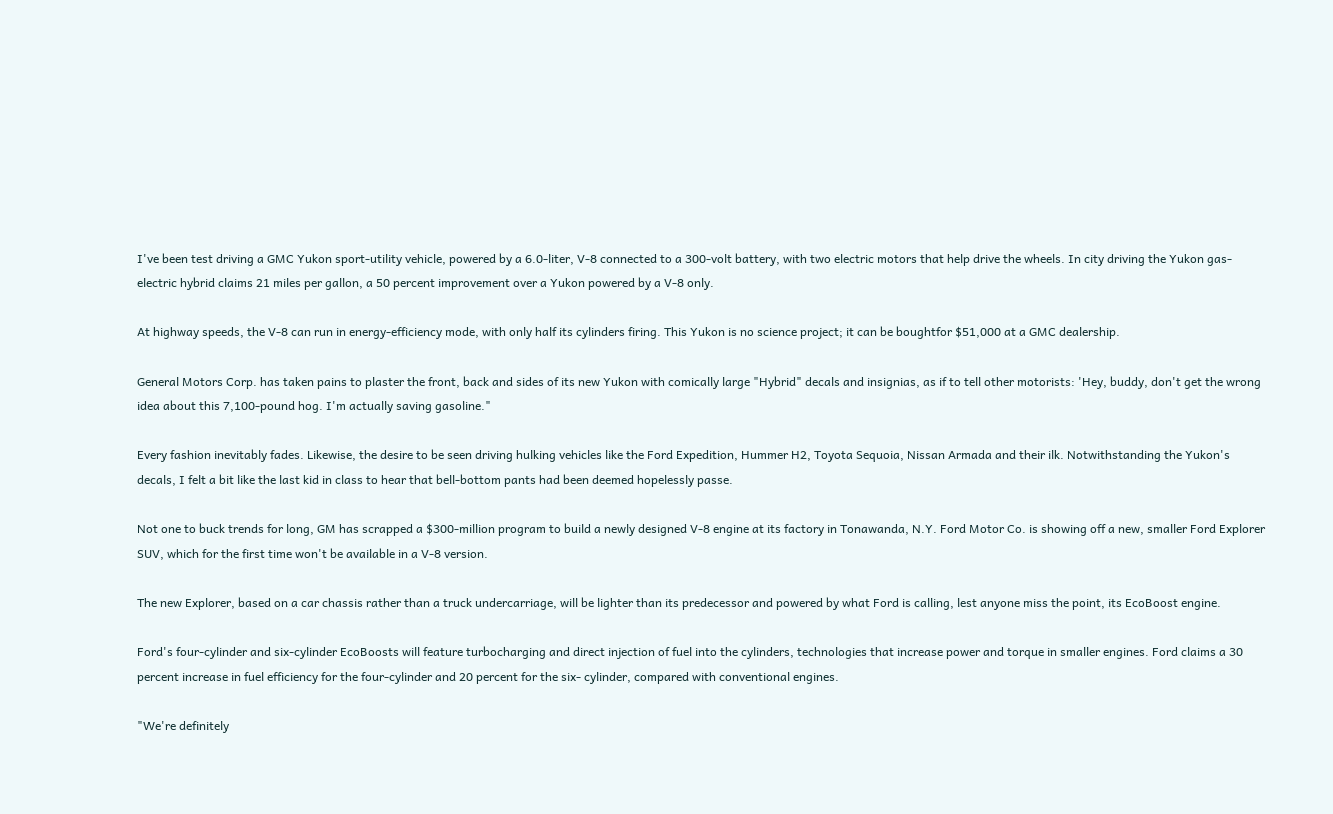I've been test driving a GMC Yukon sport-utility vehicle, powered by a 6.0-liter, V-8 connected to a 300-volt battery, with two electric motors that help drive the wheels. In city driving the Yukon gas-electric hybrid claims 21 miles per gallon, a 50 percent improvement over a Yukon powered by a V-8 only.

At highway speeds, the V-8 can run in energy-efficiency mode, with only half its cylinders firing. This Yukon is no science project; it can be boughtfor $51,000 at a GMC dealership.

General Motors Corp. has taken pains to plaster the front, back and sides of its new Yukon with comically large "Hybrid" decals and insignias, as if to tell other motorists: 'Hey, buddy, don't get the wrong idea about this 7,100-pound hog. I'm actually saving gasoline."

Every fashion inevitably fades. Likewise, the desire to be seen driving hulking vehicles like the Ford Expedition, Hummer H2, Toyota Sequoia, Nissan Armada and their ilk. Notwithstanding the Yukon's decals, I felt a bit like the last kid in class to hear that bell-bottom pants had been deemed hopelessly passe.

Not one to buck trends for long, GM has scrapped a $300-million program to build a newly designed V-8 engine at its factory in Tonawanda, N.Y. Ford Motor Co. is showing off a new, smaller Ford Explorer SUV, which for the first time won't be available in a V-8 version.

The new Explorer, based on a car chassis rather than a truck undercarriage, will be lighter than its predecessor and powered by what Ford is calling, lest anyone miss the point, its EcoBoost engine.

Ford's four-cylinder and six-cylinder EcoBoosts will feature turbocharging and direct injection of fuel into the cylinders, technologies that increase power and torque in smaller engines. Ford claims a 30 percent increase in fuel efficiency for the four-cylinder and 20 percent for the six- cylinder, compared with conventional engines.

"We're definitely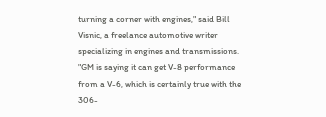turning a corner with engines," said Bill Visnic, a freelance automotive writer specializing in engines and transmissions. "GM is saying it can get V-8 performance from a V-6, which is certainly true with the 306-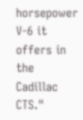horsepower V-6 it offers in the Cadillac CTS."